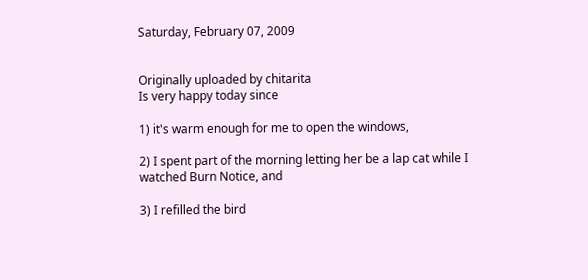Saturday, February 07, 2009


Originally uploaded by chitarita
Is very happy today since

1) it's warm enough for me to open the windows,

2) I spent part of the morning letting her be a lap cat while I watched Burn Notice, and

3) I refilled the bird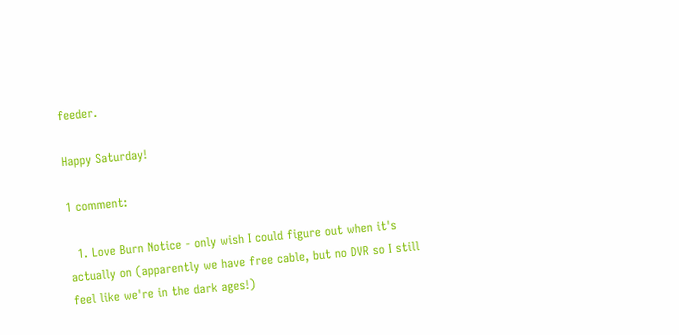feeder.

Happy Saturday!

1 comment:

  1. Love Burn Notice - only wish I could figure out when it's actually on (apparently we have free cable, but no DVR so I still feel like we're in the dark ages!)